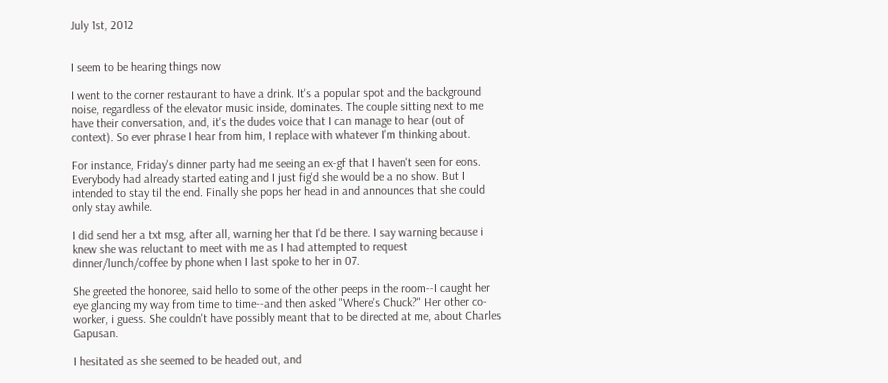July 1st, 2012


I seem to be hearing things now

I went to the corner restaurant to have a drink. It's a popular spot and the background noise, regardless of the elevator music inside, dominates. The couple sitting next to me have their conversation, and, it's the dudes voice that I can manage to hear (out of context). So ever phrase I hear from him, I replace with whatever I'm thinking about.

For instance, Friday's dinner party had me seeing an ex-gf that I haven't seen for eons. Everybody had already started eating and I just fig'd she would be a no show. But I intended to stay til the end. Finally she pops her head in and announces that she could only stay awhile.

I did send her a txt msg, after all, warning her that I'd be there. I say warning because i knew she was reluctant to meet with me as I had attempted to request dinner/lunch/coffee by phone when I last spoke to her in 07.

She greeted the honoree, said hello to some of the other peeps in the room--I caught her eye glancing my way from time to time--and then asked "Where's Chuck?" Her other co-worker, i guess. She couldn't have possibly meant that to be directed at me, about Charles Gapusan.

I hesitated as she seemed to be headed out, and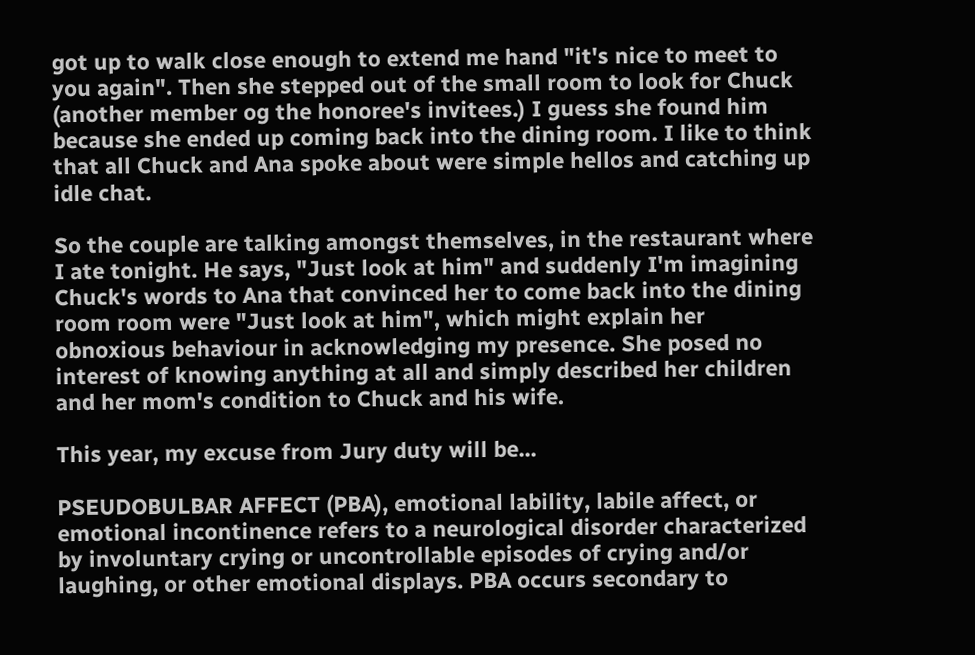got up to walk close enough to extend me hand "it's nice to meet to you again". Then she stepped out of the small room to look for Chuck (another member og the honoree's invitees.) I guess she found him because she ended up coming back into the dining room. I like to think that all Chuck and Ana spoke about were simple hellos and catching up idle chat.

So the couple are talking amongst themselves, in the restaurant where I ate tonight. He says, "Just look at him" and suddenly I'm imagining Chuck's words to Ana that convinced her to come back into the dining room room were "Just look at him", which might explain her obnoxious behaviour in acknowledging my presence. She posed no interest of knowing anything at all and simply described her children and her mom's condition to Chuck and his wife.

This year, my excuse from Jury duty will be...

PSEUDOBULBAR AFFECT (PBA), emotional lability, labile affect, or emotional incontinence refers to a neurological disorder characterized by involuntary crying or uncontrollable episodes of crying and/or laughing, or other emotional displays. PBA occurs secondary to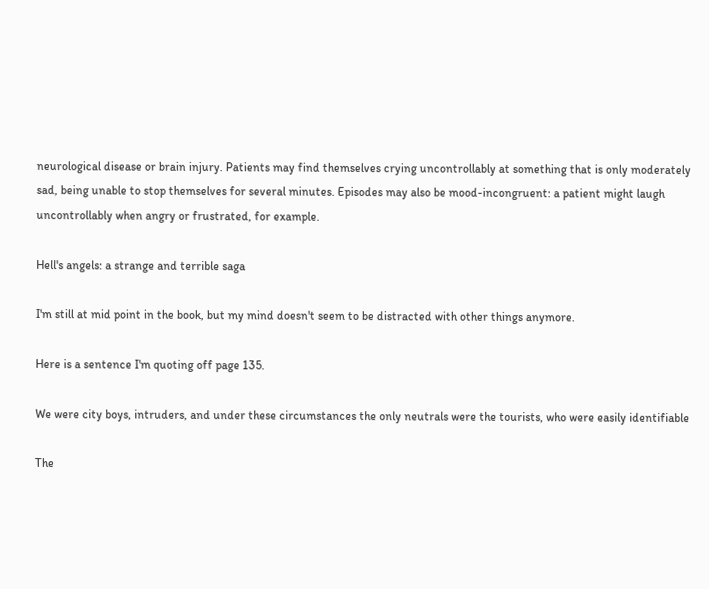neurological disease or brain injury. Patients may find themselves crying uncontrollably at something that is only moderately sad, being unable to stop themselves for several minutes. Episodes may also be mood-incongruent: a patient might laugh uncontrollably when angry or frustrated, for example.

Hell's angels: a strange and terrible saga

I'm still at mid point in the book, but my mind doesn't seem to be distracted with other things anymore.

Here is a sentence I'm quoting off page 135.

We were city boys, intruders, and under these circumstances the only neutrals were the tourists, who were easily identifiable

The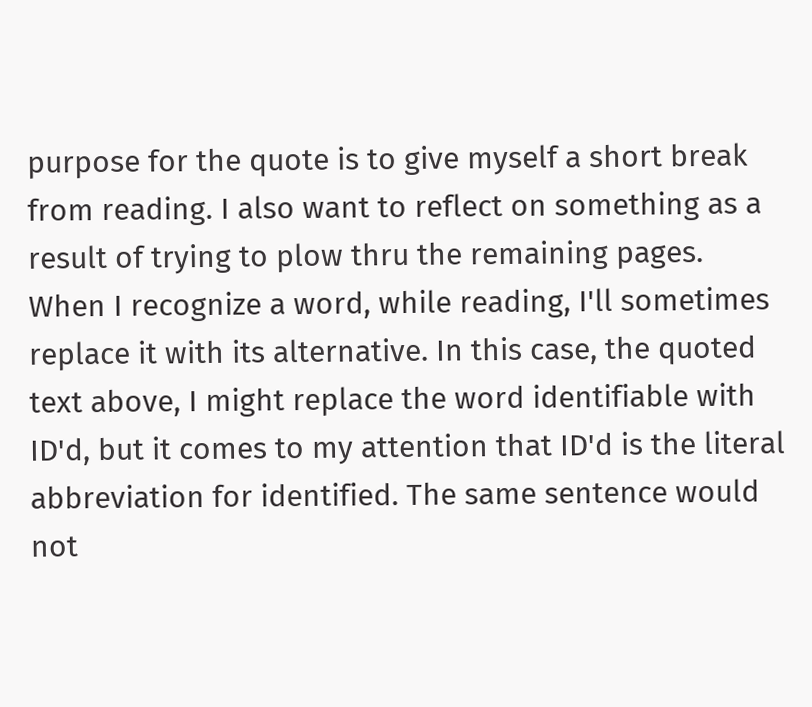purpose for the quote is to give myself a short break from reading. I also want to reflect on something as a result of trying to plow thru the remaining pages. When I recognize a word, while reading, I'll sometimes replace it with its alternative. In this case, the quoted text above, I might replace the word identifiable with ID'd, but it comes to my attention that ID'd is the literal abbreviation for identified. The same sentence would not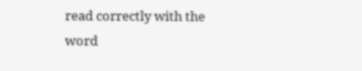read correctly with the word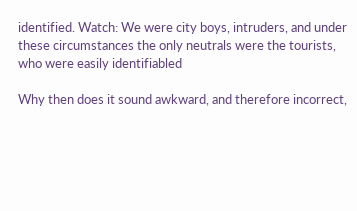identified. Watch: We were city boys, intruders, and under these circumstances the only neutrals were the tourists, who were easily identifiabled

Why then does it sound awkward, and therefore incorrect,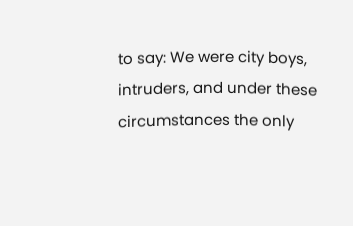to say: We were city boys, intruders, and under these circumstances the only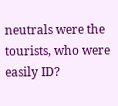neutrals were the tourists, who were easily ID?